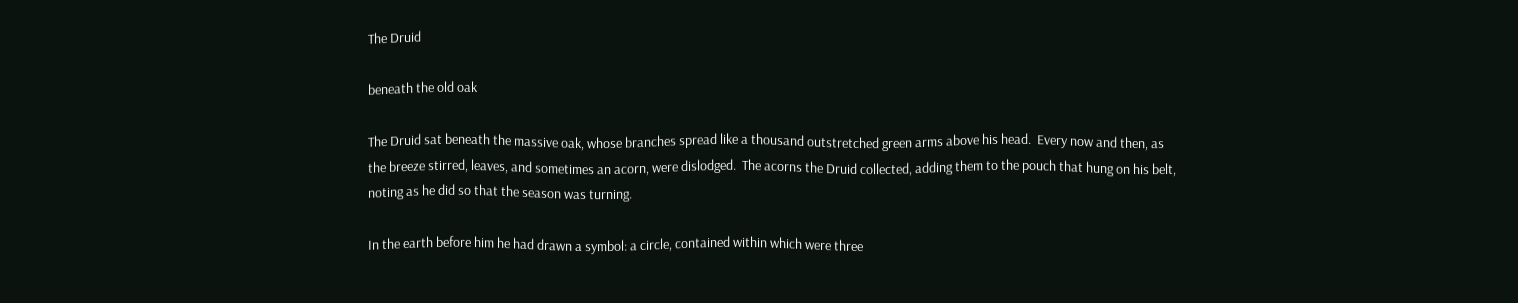The Druid

beneath the old oak

The Druid sat beneath the massive oak, whose branches spread like a thousand outstretched green arms above his head.  Every now and then, as the breeze stirred, leaves, and sometimes an acorn, were dislodged.  The acorns the Druid collected, adding them to the pouch that hung on his belt, noting as he did so that the season was turning.

In the earth before him he had drawn a symbol: a circle, contained within which were three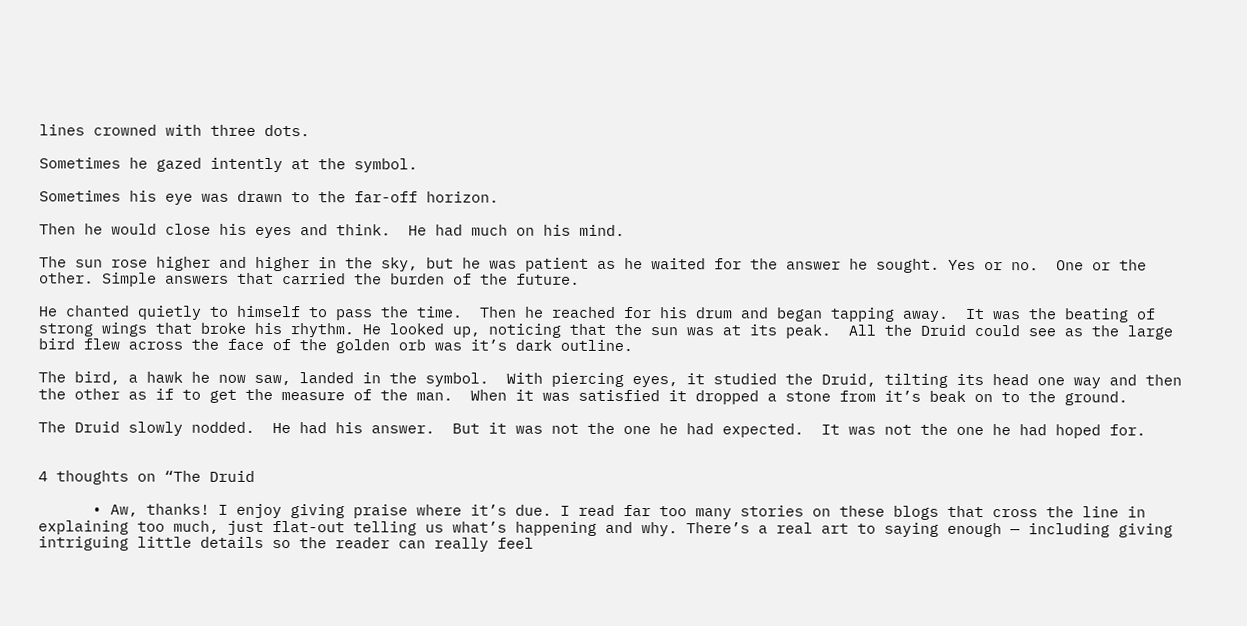lines crowned with three dots.

Sometimes he gazed intently at the symbol.

Sometimes his eye was drawn to the far-off horizon.

Then he would close his eyes and think.  He had much on his mind.

The sun rose higher and higher in the sky, but he was patient as he waited for the answer he sought. Yes or no.  One or the other. Simple answers that carried the burden of the future.

He chanted quietly to himself to pass the time.  Then he reached for his drum and began tapping away.  It was the beating of strong wings that broke his rhythm. He looked up, noticing that the sun was at its peak.  All the Druid could see as the large bird flew across the face of the golden orb was it’s dark outline.

The bird, a hawk he now saw, landed in the symbol.  With piercing eyes, it studied the Druid, tilting its head one way and then the other as if to get the measure of the man.  When it was satisfied it dropped a stone from it’s beak on to the ground.

The Druid slowly nodded.  He had his answer.  But it was not the one he had expected.  It was not the one he had hoped for.


4 thoughts on “The Druid

      • Aw, thanks! I enjoy giving praise where it’s due. I read far too many stories on these blogs that cross the line in explaining too much, just flat-out telling us what’s happening and why. There’s a real art to saying enough — including giving intriguing little details so the reader can really feel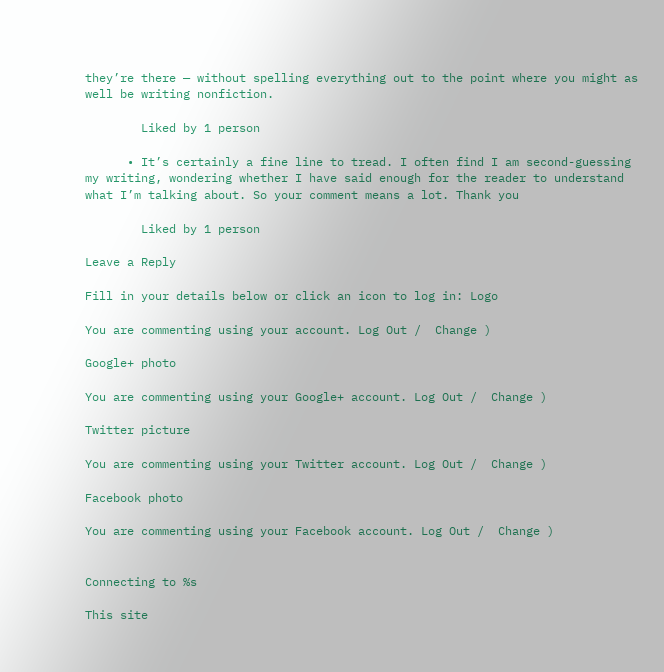they’re there — without spelling everything out to the point where you might as well be writing nonfiction.

        Liked by 1 person

      • It’s certainly a fine line to tread. I often find I am second-guessing my writing, wondering whether I have said enough for the reader to understand what I’m talking about. So your comment means a lot. Thank you

        Liked by 1 person

Leave a Reply

Fill in your details below or click an icon to log in: Logo

You are commenting using your account. Log Out /  Change )

Google+ photo

You are commenting using your Google+ account. Log Out /  Change )

Twitter picture

You are commenting using your Twitter account. Log Out /  Change )

Facebook photo

You are commenting using your Facebook account. Log Out /  Change )


Connecting to %s

This site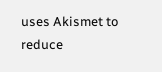uses Akismet to reduce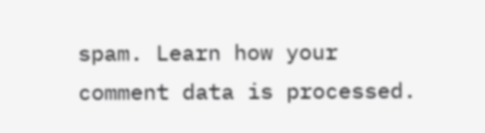spam. Learn how your comment data is processed.